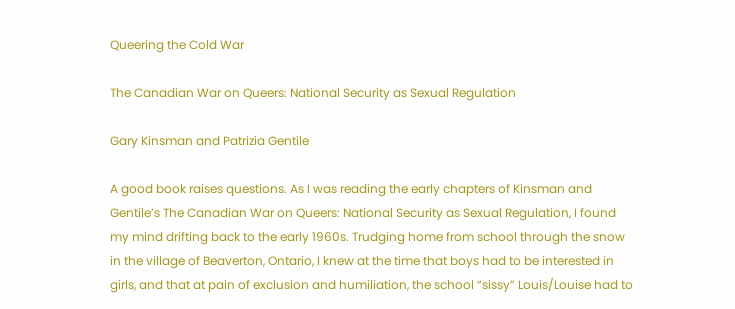Queering the Cold War

The Canadian War on Queers: National Security as Sexual Regulation

Gary Kinsman and Patrizia Gentile

A good book raises questions. As I was reading the early chapters of Kinsman and Gentile’s The Canadian War on Queers: National Security as Sexual Regulation, I found my mind drifting back to the early 1960s. Trudging home from school through the snow in the village of Beaverton, Ontario, I knew at the time that boys had to be interested in girls, and that at pain of exclusion and humiliation, the school “sissy” Louis/Louise had to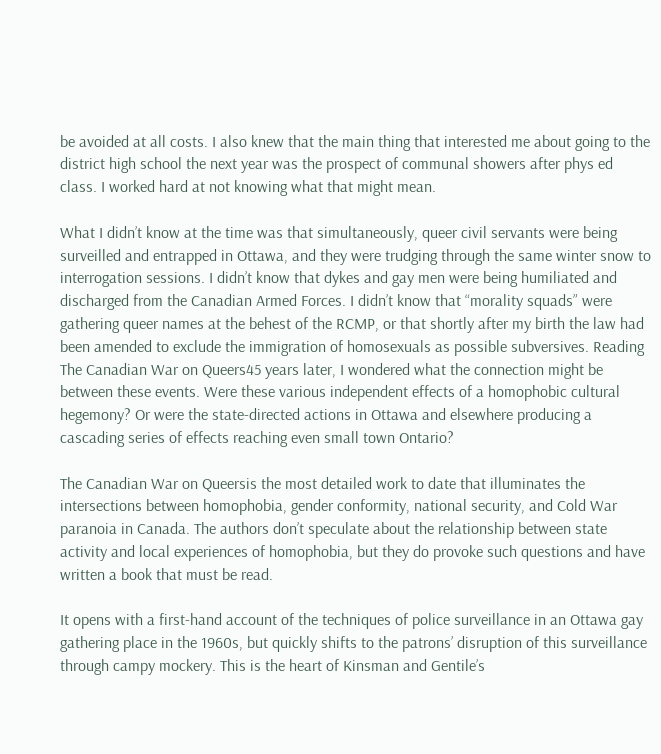be avoided at all costs. I also knew that the main thing that interested me about going to the district high school the next year was the prospect of communal showers after phys ed class. I worked hard at not knowing what that might mean.

What I didn’t know at the time was that simultaneously, queer civil servants were being surveilled and entrapped in Ottawa, and they were trudging through the same winter snow to interrogation sessions. I didn’t know that dykes and gay men were being humiliated and discharged from the Canadian Armed Forces. I didn’t know that “morality squads” were gathering queer names at the behest of the RCMP, or that shortly after my birth the law had been amended to exclude the immigration of homosexuals as possible subversives. Reading The Canadian War on Queers45 years later, I wondered what the connection might be between these events. Were these various independent effects of a homophobic cultural hegemony? Or were the state-directed actions in Ottawa and elsewhere producing a cascading series of effects reaching even small town Ontario?

The Canadian War on Queersis the most detailed work to date that illuminates the intersections between homophobia, gender conformity, national security, and Cold War paranoia in Canada. The authors don’t speculate about the relationship between state activity and local experiences of homophobia, but they do provoke such questions and have written a book that must be read.

It opens with a first-hand account of the techniques of police surveillance in an Ottawa gay gathering place in the 1960s, but quickly shifts to the patrons’ disruption of this surveillance through campy mockery. This is the heart of Kinsman and Gentile’s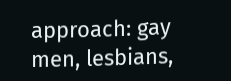approach: gay men, lesbians,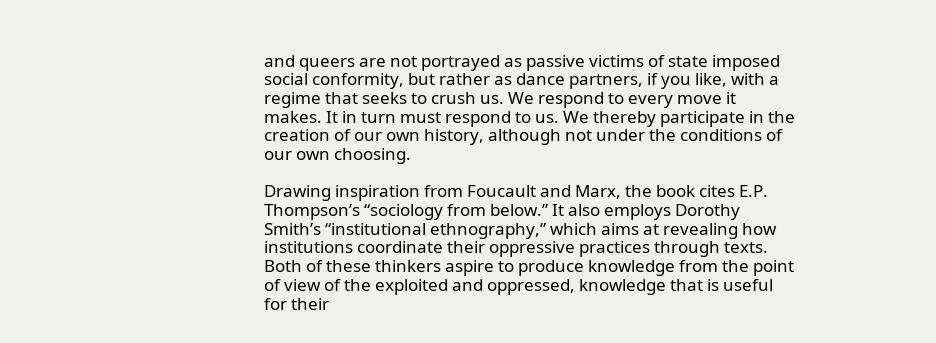and queers are not portrayed as passive victims of state imposed social conformity, but rather as dance partners, if you like, with a regime that seeks to crush us. We respond to every move it makes. It in turn must respond to us. We thereby participate in the creation of our own history, although not under the conditions of our own choosing.

Drawing inspiration from Foucault and Marx, the book cites E.P. Thompson’s “sociology from below.” It also employs Dorothy Smith’s “institutional ethnography,” which aims at revealing how institutions coordinate their oppressive practices through texts. Both of these thinkers aspire to produce knowledge from the point of view of the exploited and oppressed, knowledge that is useful for their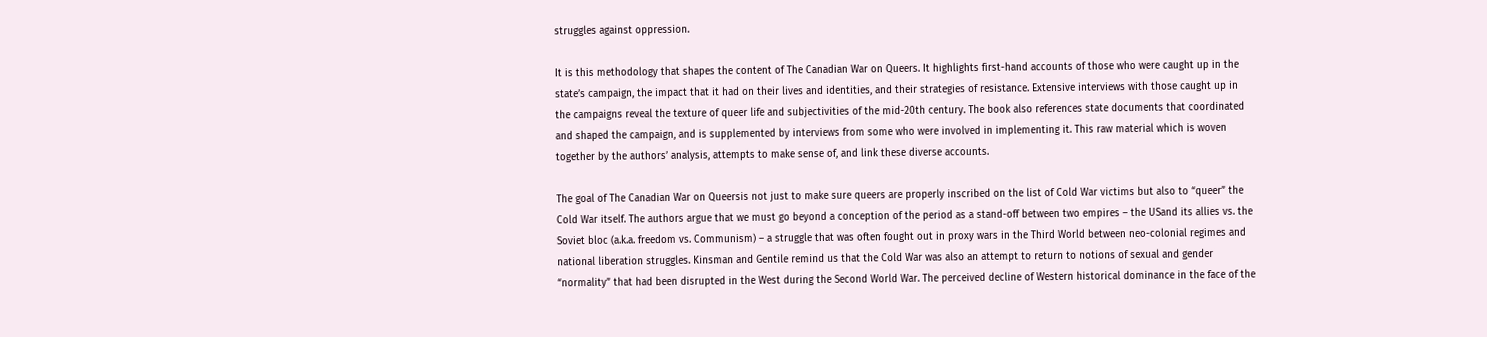struggles against oppression.

It is this methodology that shapes the content of The Canadian War on Queers. It highlights first-hand accounts of those who were caught up in the state’s campaign, the impact that it had on their lives and identities, and their strategies of resistance. Extensive interviews with those caught up in the campaigns reveal the texture of queer life and subjectivities of the mid-20th century. The book also references state documents that coordinated and shaped the campaign, and is supplemented by interviews from some who were involved in implementing it. This raw material which is woven together by the authors’ analysis, attempts to make sense of, and link these diverse accounts.

The goal of The Canadian War on Queersis not just to make sure queers are properly inscribed on the list of Cold War victims but also to “queer” the Cold War itself. The authors argue that we must go beyond a conception of the period as a stand-off between two empires – the USand its allies vs. the Soviet bloc (a.k.a. freedom vs. Communism) – a struggle that was often fought out in proxy wars in the Third World between neo-colonial regimes and national liberation struggles. Kinsman and Gentile remind us that the Cold War was also an attempt to return to notions of sexual and gender “normality” that had been disrupted in the West during the Second World War. The perceived decline of Western historical dominance in the face of the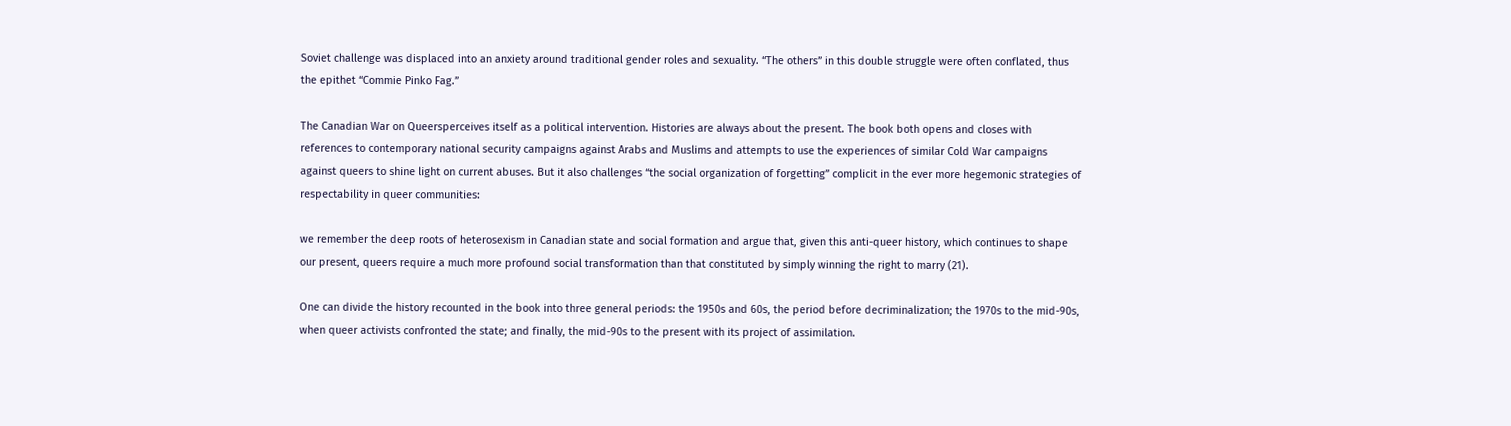Soviet challenge was displaced into an anxiety around traditional gender roles and sexuality. “The others” in this double struggle were often conflated, thus the epithet “Commie Pinko Fag.”

The Canadian War on Queersperceives itself as a political intervention. Histories are always about the present. The book both opens and closes with references to contemporary national security campaigns against Arabs and Muslims and attempts to use the experiences of similar Cold War campaigns against queers to shine light on current abuses. But it also challenges “the social organization of forgetting” complicit in the ever more hegemonic strategies of respectability in queer communities:

we remember the deep roots of heterosexism in Canadian state and social formation and argue that, given this anti-queer history, which continues to shape our present, queers require a much more profound social transformation than that constituted by simply winning the right to marry (21).

One can divide the history recounted in the book into three general periods: the 1950s and 60s, the period before decriminalization; the 1970s to the mid-90s, when queer activists confronted the state; and finally, the mid-90s to the present with its project of assimilation.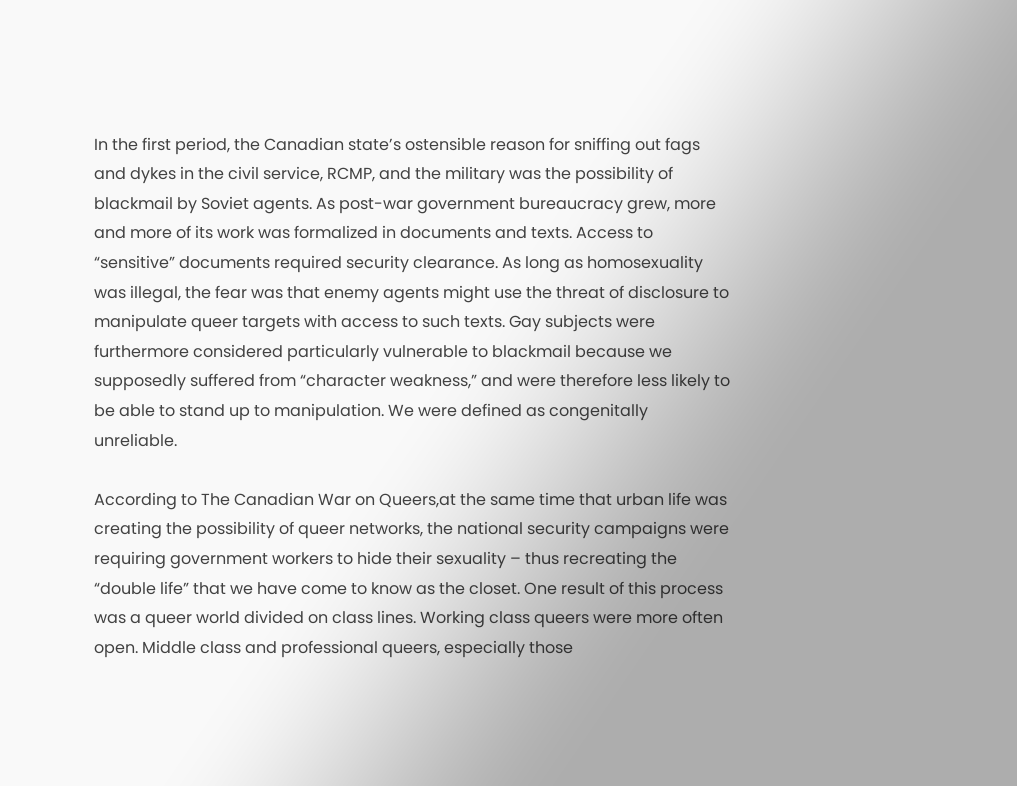In the first period, the Canadian state’s ostensible reason for sniffing out fags and dykes in the civil service, RCMP, and the military was the possibility of blackmail by Soviet agents. As post-war government bureaucracy grew, more and more of its work was formalized in documents and texts. Access to “sensitive” documents required security clearance. As long as homosexuality was illegal, the fear was that enemy agents might use the threat of disclosure to manipulate queer targets with access to such texts. Gay subjects were furthermore considered particularly vulnerable to blackmail because we supposedly suffered from “character weakness,” and were therefore less likely to be able to stand up to manipulation. We were defined as congenitally unreliable.

According to The Canadian War on Queers,at the same time that urban life was creating the possibility of queer networks, the national security campaigns were requiring government workers to hide their sexuality – thus recreating the “double life” that we have come to know as the closet. One result of this process was a queer world divided on class lines. Working class queers were more often open. Middle class and professional queers, especially those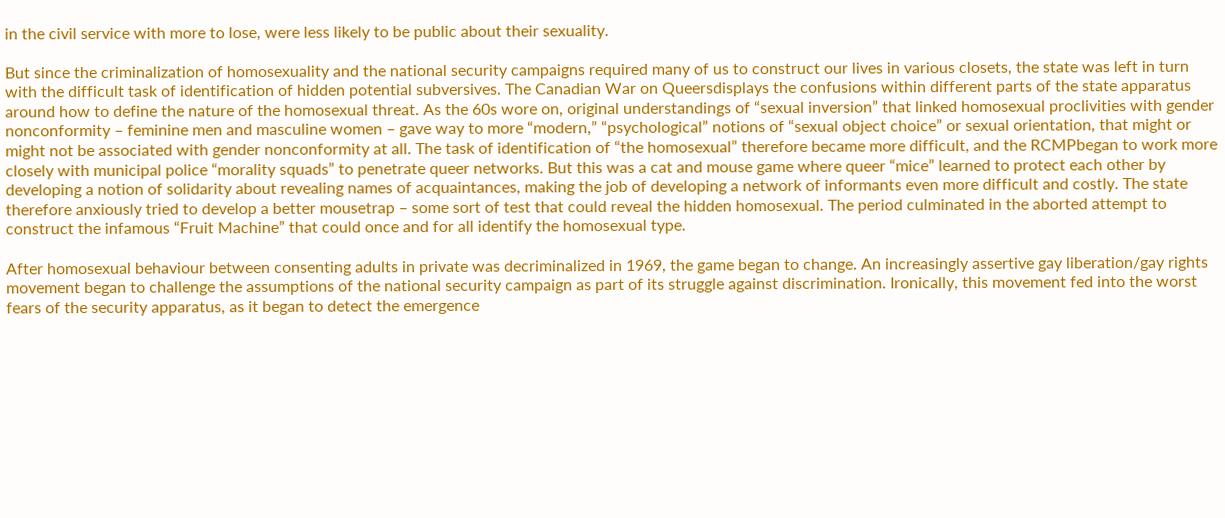in the civil service with more to lose, were less likely to be public about their sexuality.

But since the criminalization of homosexuality and the national security campaigns required many of us to construct our lives in various closets, the state was left in turn with the difficult task of identification of hidden potential subversives. The Canadian War on Queersdisplays the confusions within different parts of the state apparatus around how to define the nature of the homosexual threat. As the 60s wore on, original understandings of “sexual inversion” that linked homosexual proclivities with gender nonconformity – feminine men and masculine women – gave way to more “modern,” “psychological” notions of “sexual object choice” or sexual orientation, that might or might not be associated with gender nonconformity at all. The task of identification of “the homosexual” therefore became more difficult, and the RCMPbegan to work more closely with municipal police “morality squads” to penetrate queer networks. But this was a cat and mouse game where queer “mice” learned to protect each other by developing a notion of solidarity about revealing names of acquaintances, making the job of developing a network of informants even more difficult and costly. The state therefore anxiously tried to develop a better mousetrap – some sort of test that could reveal the hidden homosexual. The period culminated in the aborted attempt to construct the infamous “Fruit Machine” that could once and for all identify the homosexual type.

After homosexual behaviour between consenting adults in private was decriminalized in 1969, the game began to change. An increasingly assertive gay liberation/gay rights movement began to challenge the assumptions of the national security campaign as part of its struggle against discrimination. Ironically, this movement fed into the worst fears of the security apparatus, as it began to detect the emergence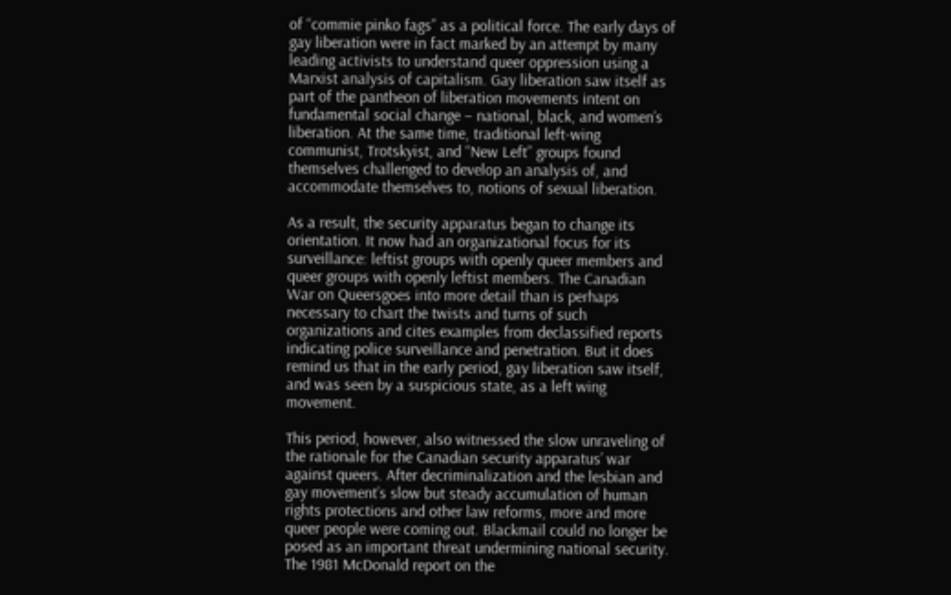of “commie pinko fags” as a political force. The early days of gay liberation were in fact marked by an attempt by many leading activists to understand queer oppression using a Marxist analysis of capitalism. Gay liberation saw itself as part of the pantheon of liberation movements intent on fundamental social change – national, black, and women’s liberation. At the same time, traditional left-wing communist, Trotskyist, and “New Left” groups found themselves challenged to develop an analysis of, and accommodate themselves to, notions of sexual liberation.

As a result, the security apparatus began to change its orientation. It now had an organizational focus for its surveillance: leftist groups with openly queer members and queer groups with openly leftist members. The Canadian War on Queersgoes into more detail than is perhaps necessary to chart the twists and turns of such organizations and cites examples from declassified reports indicating police surveillance and penetration. But it does remind us that in the early period, gay liberation saw itself, and was seen by a suspicious state, as a left wing movement.

This period, however, also witnessed the slow unraveling of the rationale for the Canadian security apparatus’ war against queers. After decriminalization and the lesbian and gay movement’s slow but steady accumulation of human rights protections and other law reforms, more and more queer people were coming out. Blackmail could no longer be posed as an important threat undermining national security. The 1981 McDonald report on the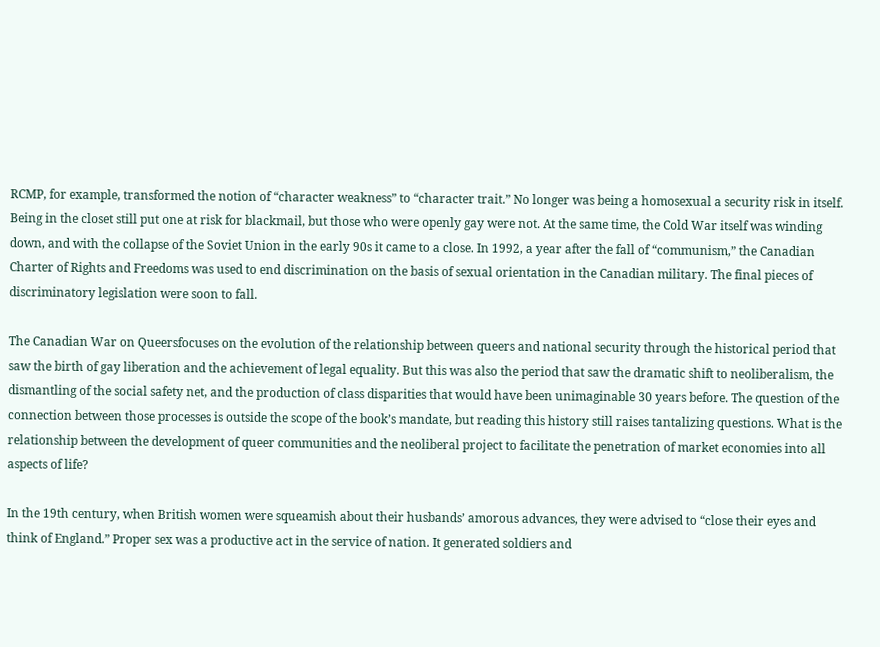RCMP, for example, transformed the notion of “character weakness” to “character trait.” No longer was being a homosexual a security risk in itself. Being in the closet still put one at risk for blackmail, but those who were openly gay were not. At the same time, the Cold War itself was winding down, and with the collapse of the Soviet Union in the early 90s it came to a close. In 1992, a year after the fall of “communism,” the Canadian Charter of Rights and Freedoms was used to end discrimination on the basis of sexual orientation in the Canadian military. The final pieces of discriminatory legislation were soon to fall.

The Canadian War on Queersfocuses on the evolution of the relationship between queers and national security through the historical period that saw the birth of gay liberation and the achievement of legal equality. But this was also the period that saw the dramatic shift to neoliberalism, the dismantling of the social safety net, and the production of class disparities that would have been unimaginable 30 years before. The question of the connection between those processes is outside the scope of the book’s mandate, but reading this history still raises tantalizing questions. What is the relationship between the development of queer communities and the neoliberal project to facilitate the penetration of market economies into all aspects of life?

In the 19th century, when British women were squeamish about their husbands’ amorous advances, they were advised to “close their eyes and think of England.” Proper sex was a productive act in the service of nation. It generated soldiers and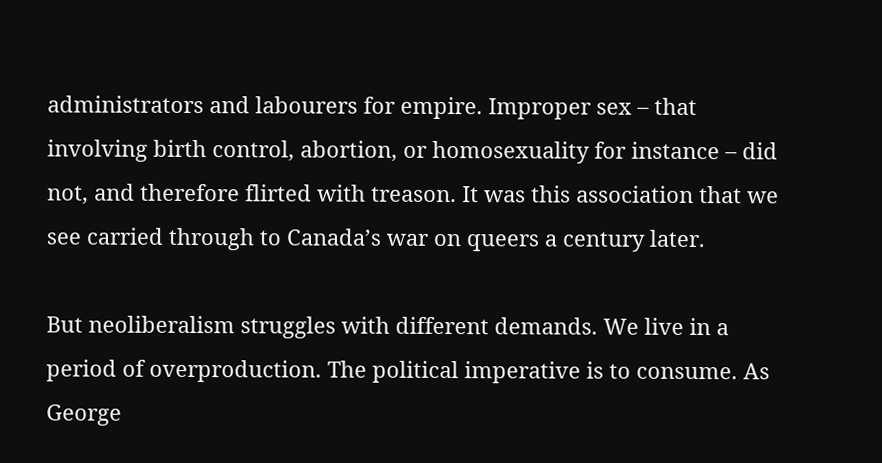administrators and labourers for empire. Improper sex – that involving birth control, abortion, or homosexuality for instance – did not, and therefore flirted with treason. It was this association that we see carried through to Canada’s war on queers a century later.

But neoliberalism struggles with different demands. We live in a period of overproduction. The political imperative is to consume. As George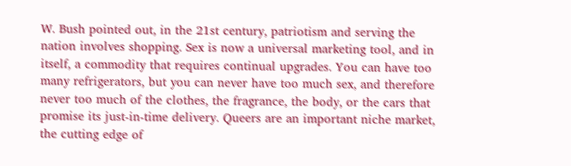W. Bush pointed out, in the 21st century, patriotism and serving the nation involves shopping. Sex is now a universal marketing tool, and in itself, a commodity that requires continual upgrades. You can have too many refrigerators, but you can never have too much sex, and therefore never too much of the clothes, the fragrance, the body, or the cars that promise its just-in-time delivery. Queers are an important niche market, the cutting edge of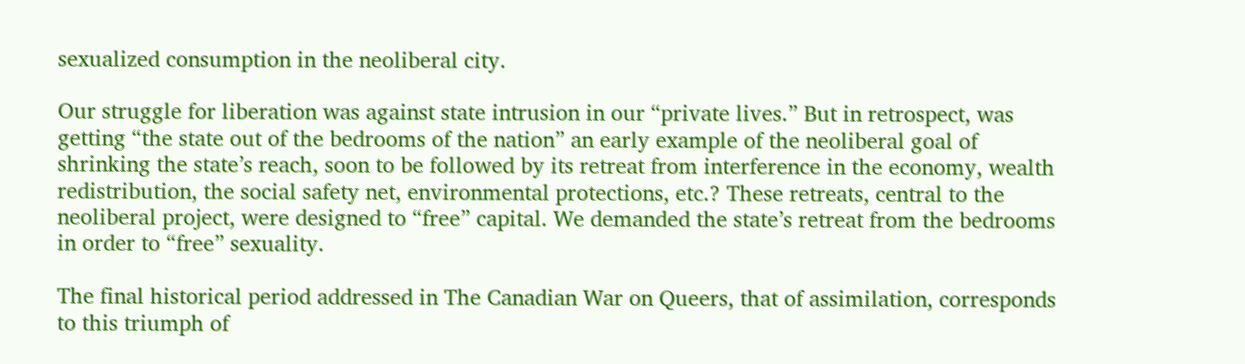sexualized consumption in the neoliberal city.

Our struggle for liberation was against state intrusion in our “private lives.” But in retrospect, was getting “the state out of the bedrooms of the nation” an early example of the neoliberal goal of shrinking the state’s reach, soon to be followed by its retreat from interference in the economy, wealth redistribution, the social safety net, environmental protections, etc.? These retreats, central to the neoliberal project, were designed to “free” capital. We demanded the state’s retreat from the bedrooms in order to “free” sexuality.

The final historical period addressed in The Canadian War on Queers, that of assimilation, corresponds to this triumph of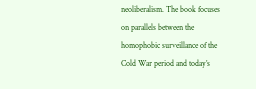neoliberalism. The book focuses on parallels between the homophobic surveillance of the Cold War period and today’s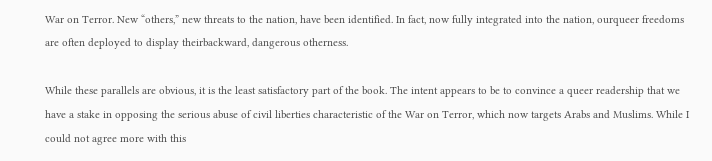War on Terror. New “others,” new threats to the nation, have been identified. In fact, now fully integrated into the nation, ourqueer freedoms are often deployed to display theirbackward, dangerous otherness.

While these parallels are obvious, it is the least satisfactory part of the book. The intent appears to be to convince a queer readership that we have a stake in opposing the serious abuse of civil liberties characteristic of the War on Terror, which now targets Arabs and Muslims. While I could not agree more with this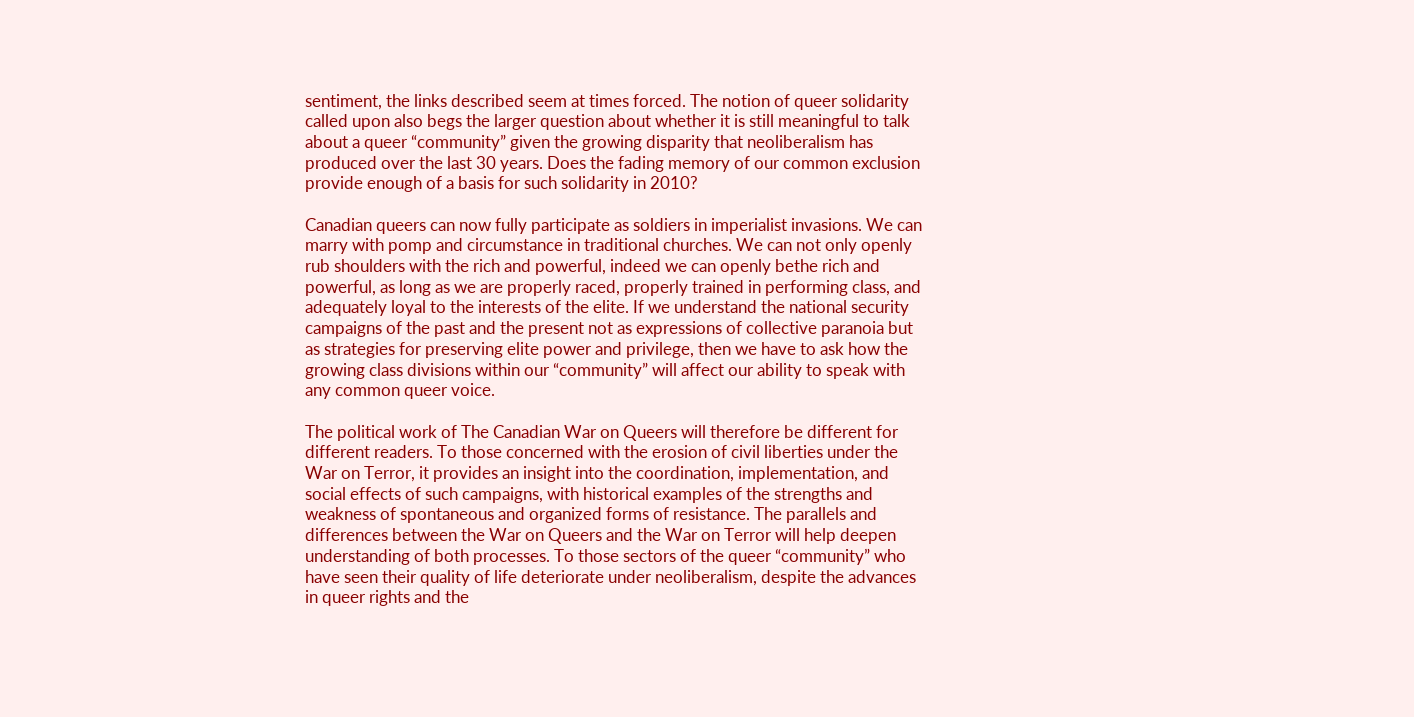sentiment, the links described seem at times forced. The notion of queer solidarity called upon also begs the larger question about whether it is still meaningful to talk about a queer “community” given the growing disparity that neoliberalism has produced over the last 30 years. Does the fading memory of our common exclusion provide enough of a basis for such solidarity in 2010?

Canadian queers can now fully participate as soldiers in imperialist invasions. We can marry with pomp and circumstance in traditional churches. We can not only openly rub shoulders with the rich and powerful, indeed we can openly bethe rich and powerful, as long as we are properly raced, properly trained in performing class, and adequately loyal to the interests of the elite. If we understand the national security campaigns of the past and the present not as expressions of collective paranoia but as strategies for preserving elite power and privilege, then we have to ask how the growing class divisions within our “community” will affect our ability to speak with any common queer voice.

The political work of The Canadian War on Queers will therefore be different for different readers. To those concerned with the erosion of civil liberties under the War on Terror, it provides an insight into the coordination, implementation, and social effects of such campaigns, with historical examples of the strengths and weakness of spontaneous and organized forms of resistance. The parallels and differences between the War on Queers and the War on Terror will help deepen understanding of both processes. To those sectors of the queer “community” who have seen their quality of life deteriorate under neoliberalism, despite the advances in queer rights and the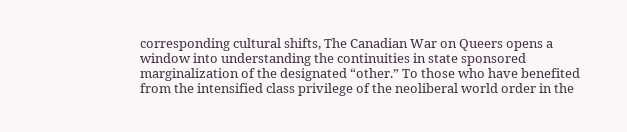corresponding cultural shifts, The Canadian War on Queers opens a window into understanding the continuities in state sponsored marginalization of the designated “other.” To those who have benefited from the intensified class privilege of the neoliberal world order in the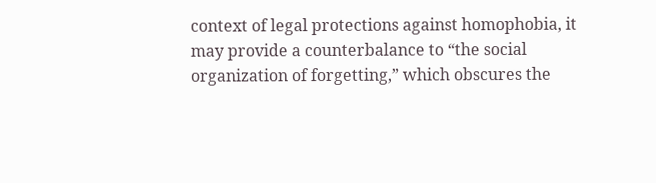context of legal protections against homophobia, it may provide a counterbalance to “the social organization of forgetting,” which obscures the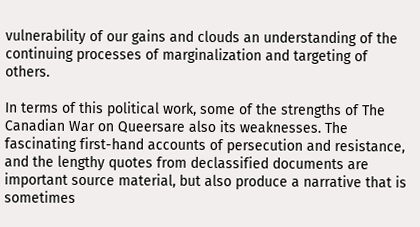vulnerability of our gains and clouds an understanding of the continuing processes of marginalization and targeting of others.

In terms of this political work, some of the strengths of The Canadian War on Queersare also its weaknesses. The fascinating first-hand accounts of persecution and resistance, and the lengthy quotes from declassified documents are important source material, but also produce a narrative that is sometimes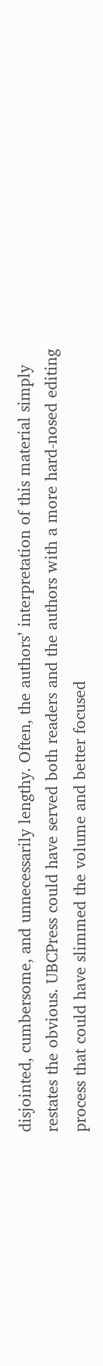disjointed, cumbersome, and unnecessarily lengthy. Often, the authors’ interpretation of this material simply restates the obvious. UBCPress could have served both readers and the authors with a more hard-nosed editing process that could have slimmed the volume and better focused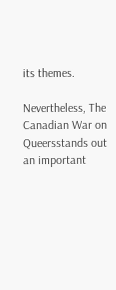its themes.

Nevertheless, The Canadian War on Queersstands out an important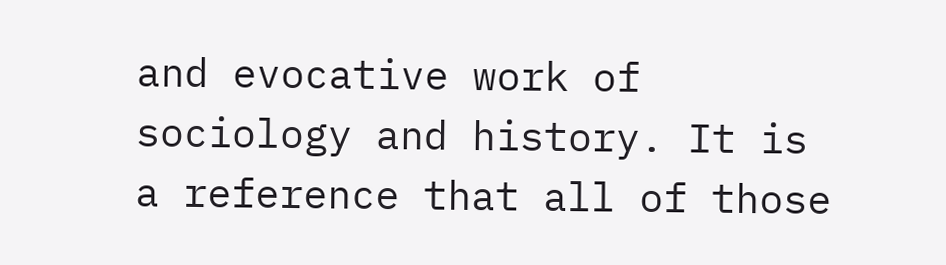and evocative work of sociology and history. It is a reference that all of those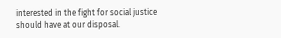interested in the fight for social justice should have at our disposal.